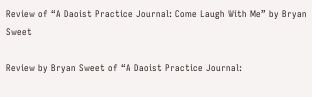Review of “A Daoist Practice Journal: Come Laugh With Me” by Bryan Sweet

Review by Bryan Sweet of “A Daoist Practice Journal: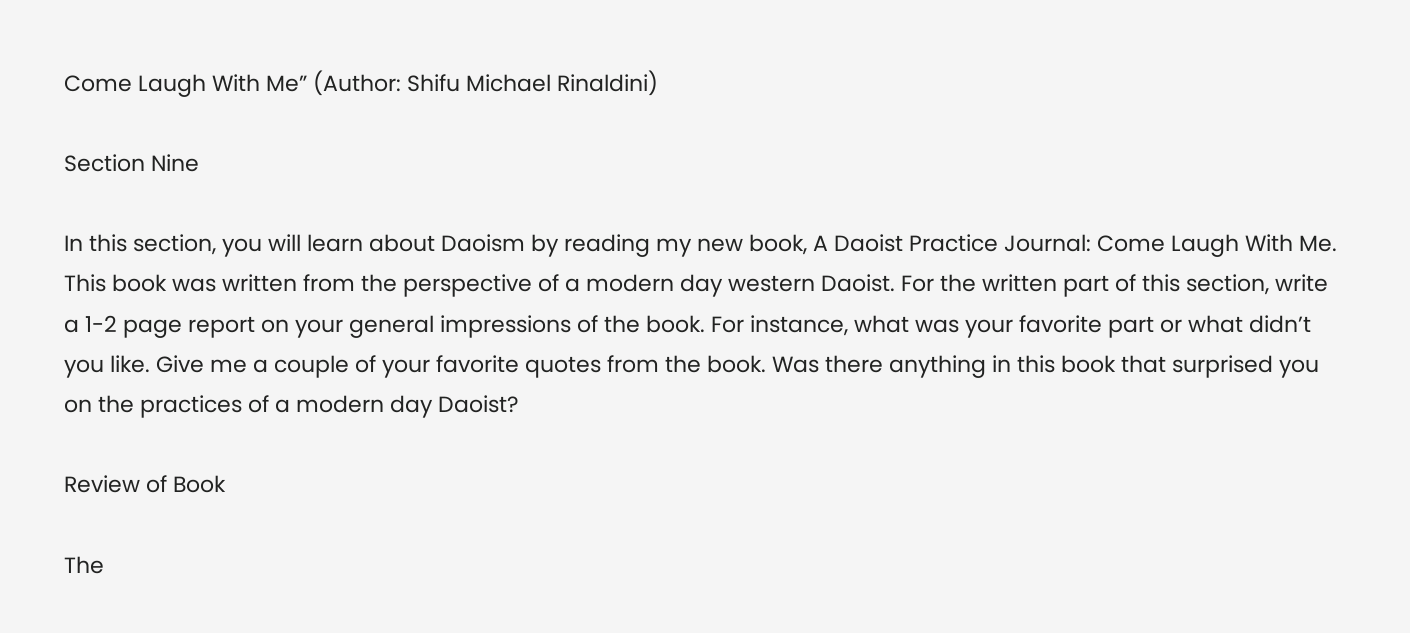Come Laugh With Me” (Author: Shifu Michael Rinaldini)

Section Nine

In this section, you will learn about Daoism by reading my new book, A Daoist Practice Journal: Come Laugh With Me. This book was written from the perspective of a modern day western Daoist. For the written part of this section, write a 1-2 page report on your general impressions of the book. For instance, what was your favorite part or what didn’t you like. Give me a couple of your favorite quotes from the book. Was there anything in this book that surprised you on the practices of a modern day Daoist?

Review of Book

The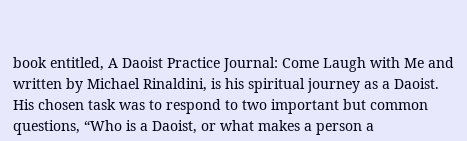book entitled, A Daoist Practice Journal: Come Laugh with Me and written by Michael Rinaldini, is his spiritual journey as a Daoist. His chosen task was to respond to two important but common questions, “Who is a Daoist, or what makes a person a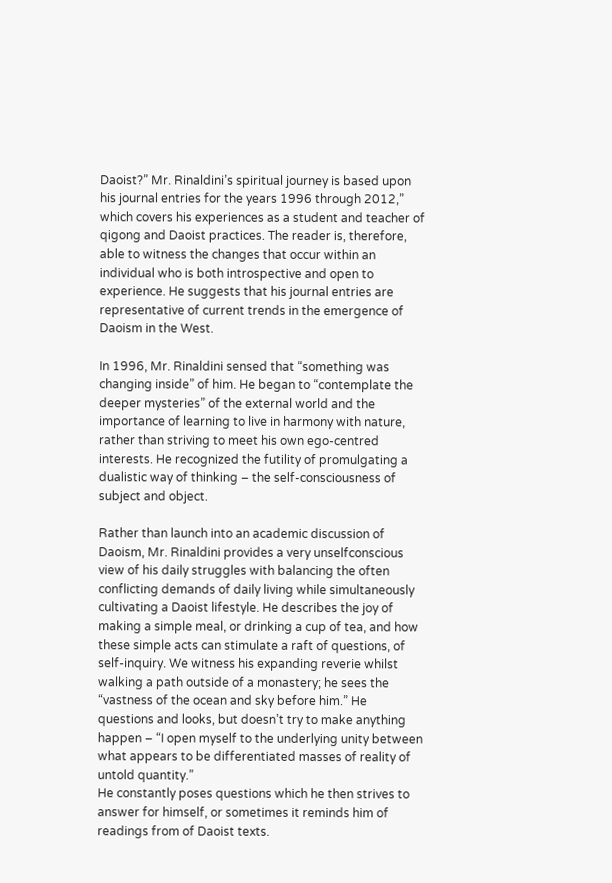Daoist?” Mr. Rinaldini’s spiritual journey is based upon his journal entries for the years 1996 through 2012,” which covers his experiences as a student and teacher of qigong and Daoist practices. The reader is, therefore, able to witness the changes that occur within an individual who is both introspective and open to experience. He suggests that his journal entries are representative of current trends in the emergence of Daoism in the West.

In 1996, Mr. Rinaldini sensed that “something was changing inside” of him. He began to “contemplate the deeper mysteries” of the external world and the importance of learning to live in harmony with nature, rather than striving to meet his own ego-centred interests. He recognized the futility of promulgating a dualistic way of thinking – the self-consciousness of subject and object.

Rather than launch into an academic discussion of Daoism, Mr. Rinaldini provides a very unselfconscious view of his daily struggles with balancing the often conflicting demands of daily living while simultaneously cultivating a Daoist lifestyle. He describes the joy of making a simple meal, or drinking a cup of tea, and how these simple acts can stimulate a raft of questions, of self-inquiry. We witness his expanding reverie whilst walking a path outside of a monastery; he sees the “vastness of the ocean and sky before him.” He questions and looks, but doesn’t try to make anything happen – “I open myself to the underlying unity between what appears to be differentiated masses of reality of untold quantity.”
He constantly poses questions which he then strives to answer for himself, or sometimes it reminds him of readings from of Daoist texts.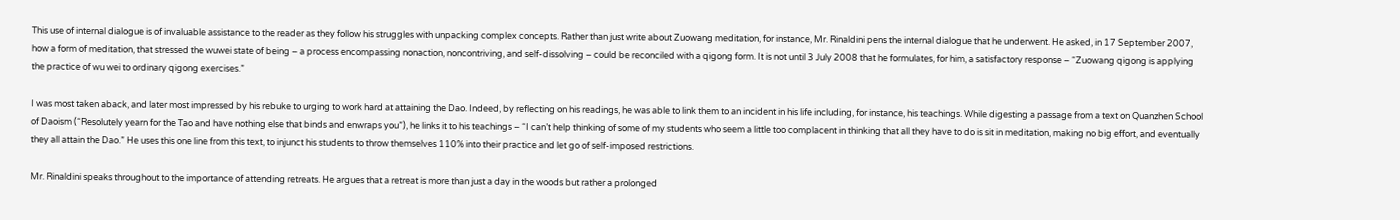This use of internal dialogue is of invaluable assistance to the reader as they follow his struggles with unpacking complex concepts. Rather than just write about Zuowang meditation, for instance, Mr. Rinaldini pens the internal dialogue that he underwent. He asked, in 17 September 2007, how a form of meditation, that stressed the wuwei state of being – a process encompassing nonaction, noncontriving, and self-dissolving – could be reconciled with a qigong form. It is not until 3 July 2008 that he formulates, for him, a satisfactory response – “Zuowang qigong is applying the practice of wu wei to ordinary qigong exercises.”

I was most taken aback, and later most impressed by his rebuke to urging to work hard at attaining the Dao. Indeed, by reflecting on his readings, he was able to link them to an incident in his life including, for instance, his teachings. While digesting a passage from a text on Quanzhen School of Daoism (“Resolutely yearn for the Tao and have nothing else that binds and enwraps you”), he links it to his teachings – “I can’t help thinking of some of my students who seem a little too complacent in thinking that all they have to do is sit in meditation, making no big effort, and eventually they all attain the Dao.” He uses this one line from this text, to injunct his students to throw themselves 110% into their practice and let go of self-imposed restrictions.

Mr. Rinaldini speaks throughout to the importance of attending retreats. He argues that a retreat is more than just a day in the woods but rather a prolonged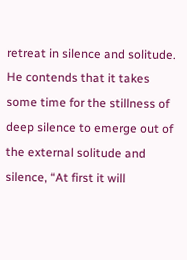retreat in silence and solitude. He contends that it takes some time for the stillness of deep silence to emerge out of the external solitude and silence, “At first it will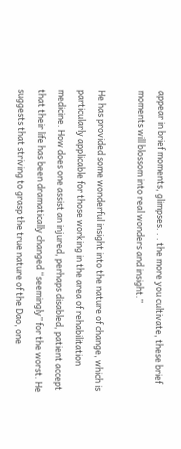appear in brief moments, glimpses. . . the more you cultivate, these brief moments will blossom into real wonders and insight.”

He has provided some wonderful insight into the nature of change, which is particularly applicable for those working in the area of rehabilitation medicine. How does one assist an injured, perhaps disabled, patient accept that their life has been dramatically changed “seemingly” for the worst. He suggests that striving to grasp the true nature of the Dao, one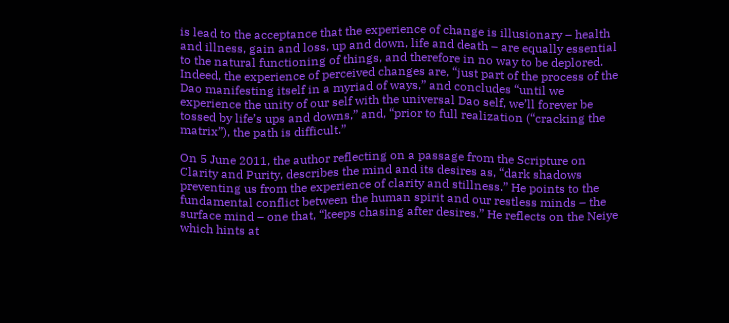is lead to the acceptance that the experience of change is illusionary – health and illness, gain and loss, up and down, life and death – are equally essential to the natural functioning of things, and therefore in no way to be deplored. Indeed, the experience of perceived changes are, “just part of the process of the Dao manifesting itself in a myriad of ways,” and concludes “until we experience the unity of our self with the universal Dao self, we’ll forever be tossed by life’s ups and downs,” and, “prior to full realization (“cracking the matrix”), the path is difficult.”

On 5 June 2011, the author reflecting on a passage from the Scripture on Clarity and Purity, describes the mind and its desires as, “dark shadows preventing us from the experience of clarity and stillness.” He points to the fundamental conflict between the human spirit and our restless minds – the surface mind – one that, “keeps chasing after desires.” He reflects on the Neiye which hints at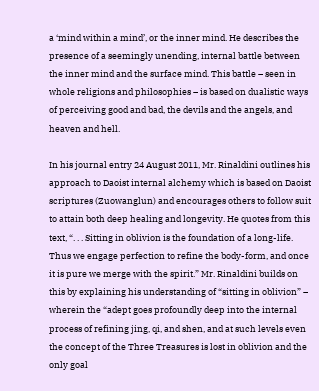a ‘mind within a mind’, or the inner mind. He describes the presence of a seemingly unending, internal battle between the inner mind and the surface mind. This battle – seen in whole religions and philosophies – is based on dualistic ways of perceiving good and bad, the devils and the angels, and heaven and hell.

In his journal entry 24 August 2011, Mr. Rinaldini outlines his approach to Daoist internal alchemy which is based on Daoist scriptures (Zuowanglun) and encourages others to follow suit to attain both deep healing and longevity. He quotes from this text, “. . . Sitting in oblivion is the foundation of a long-life. Thus we engage perfection to refine the body-form, and once it is pure we merge with the spirit.” Mr. Rinaldini builds on this by explaining his understanding of “sitting in oblivion” – wherein the “adept goes profoundly deep into the internal process of refining jing, qi, and shen, and at such levels even the concept of the Three Treasures is lost in oblivion and the only goal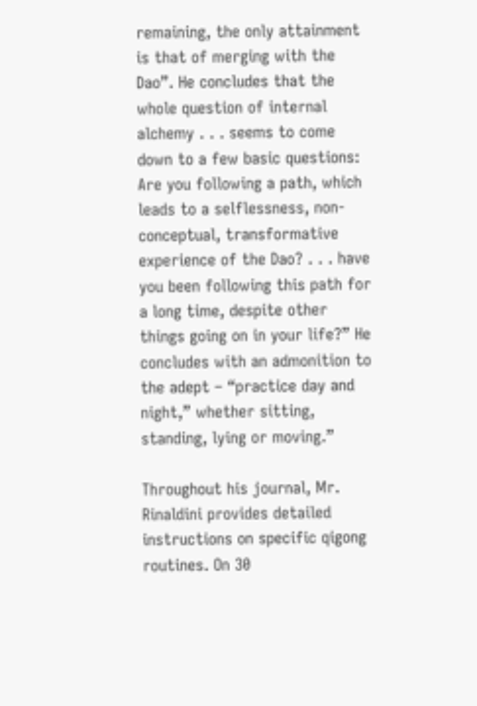remaining, the only attainment is that of merging with the Dao”. He concludes that the whole question of internal alchemy . . . seems to come down to a few basic questions: Are you following a path, which leads to a selflessness, non-conceptual, transformative experience of the Dao? . . . have you been following this path for a long time, despite other things going on in your life?” He concludes with an admonition to the adept – “practice day and night,” whether sitting, standing, lying or moving.”

Throughout his journal, Mr. Rinaldini provides detailed instructions on specific qigong routines. On 30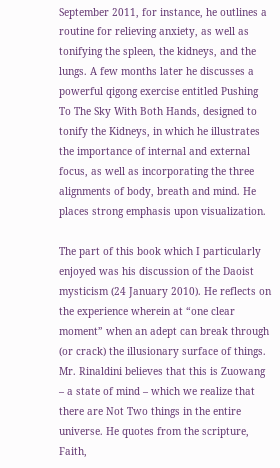September 2011, for instance, he outlines a routine for relieving anxiety, as well as tonifying the spleen, the kidneys, and the lungs. A few months later he discusses a powerful qigong exercise entitled Pushing To The Sky With Both Hands, designed to tonify the Kidneys, in which he illustrates the importance of internal and external focus, as well as incorporating the three alignments of body, breath and mind. He places strong emphasis upon visualization.

The part of this book which I particularly enjoyed was his discussion of the Daoist mysticism (24 January 2010). He reflects on the experience wherein at “one clear moment” when an adept can break through (or crack) the illusionary surface of things. Mr. Rinaldini believes that this is Zuowang – a state of mind – which we realize that there are Not Two things in the entire universe. He quotes from the scripture, Faith,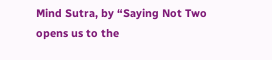Mind Sutra, by “Saying Not Two opens us to the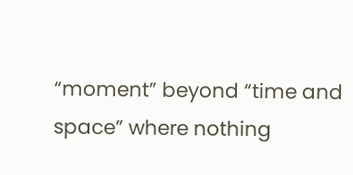“moment” beyond “time and space” where nothing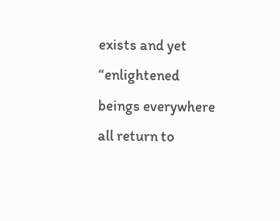exists and yet “enlightened beings everywhere all return to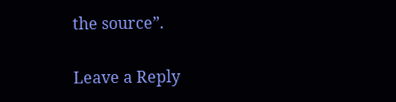the source”.

Leave a Reply